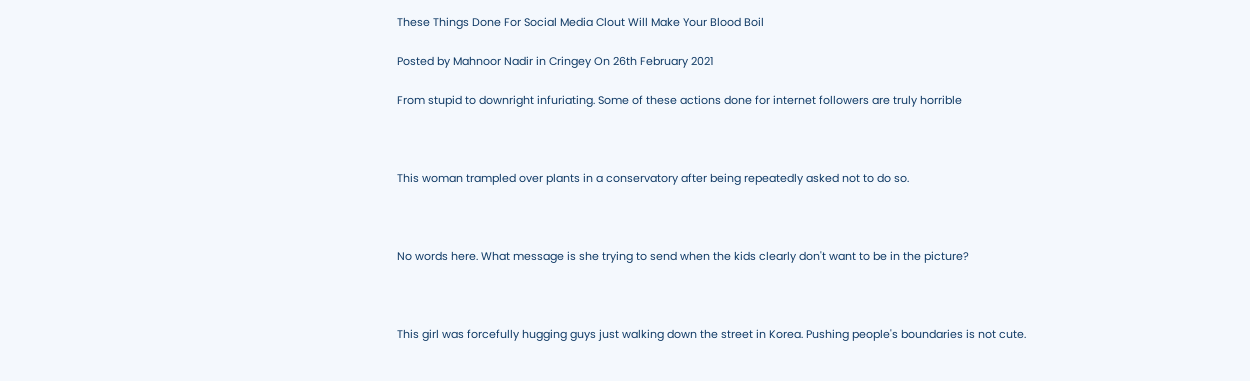These Things Done For Social Media Clout Will Make Your Blood Boil

Posted by Mahnoor Nadir in Cringey On 26th February 2021

From stupid to downright infuriating. Some of these actions done for internet followers are truly horrible



This woman trampled over plants in a conservatory after being repeatedly asked not to do so.



No words here. What message is she trying to send when the kids clearly don't want to be in the picture?



This girl was forcefully hugging guys just walking down the street in Korea. Pushing people's boundaries is not cute.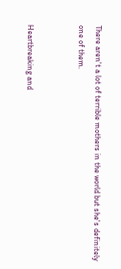There aren't a lot of terrible mothers in the world but she's definitely one of them.


Heartbreaking and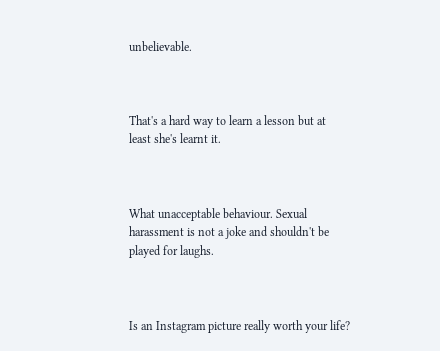unbelievable.



That's a hard way to learn a lesson but at least she's learnt it.



What unacceptable behaviour. Sexual harassment is not a joke and shouldn't be played for laughs.



Is an Instagram picture really worth your life?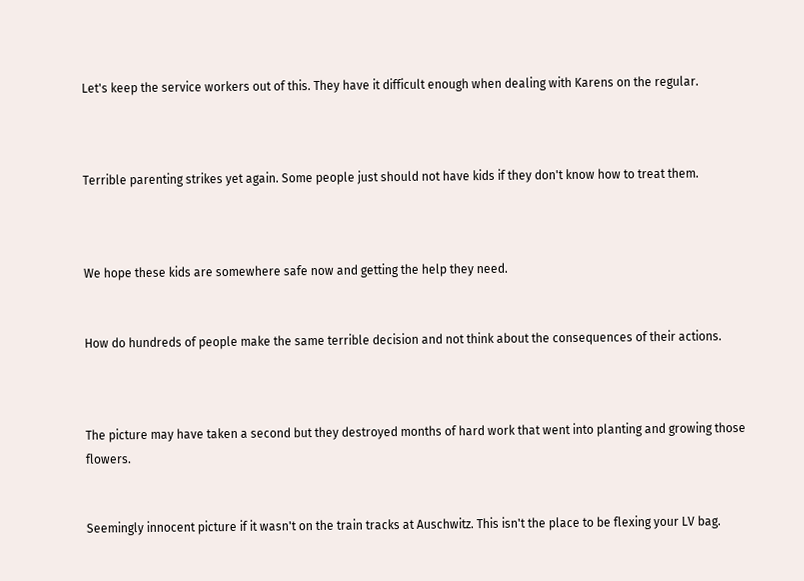Let's keep the service workers out of this. They have it difficult enough when dealing with Karens on the regular.



Terrible parenting strikes yet again. Some people just should not have kids if they don't know how to treat them.



We hope these kids are somewhere safe now and getting the help they need.


How do hundreds of people make the same terrible decision and not think about the consequences of their actions.



The picture may have taken a second but they destroyed months of hard work that went into planting and growing those flowers.


Seemingly innocent picture if it wasn't on the train tracks at Auschwitz. This isn't the place to be flexing your LV bag.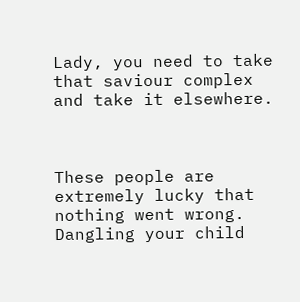Lady, you need to take that saviour complex and take it elsewhere.



These people are extremely lucky that nothing went wrong. Dangling your child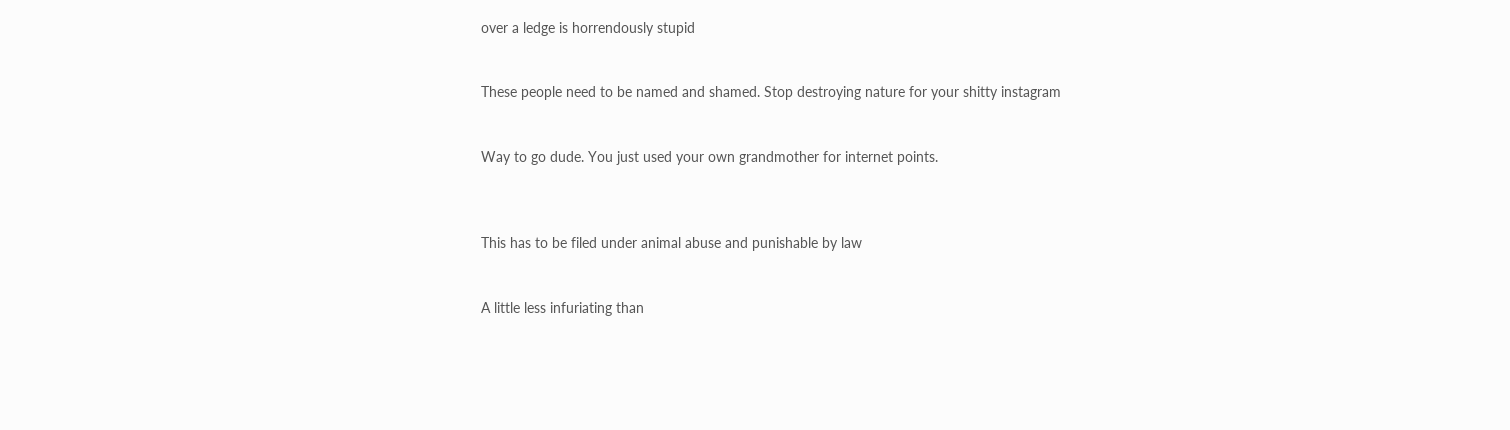over a ledge is horrendously stupid


These people need to be named and shamed. Stop destroying nature for your shitty instagram


Way to go dude. You just used your own grandmother for internet points.



This has to be filed under animal abuse and punishable by law


A little less infuriating than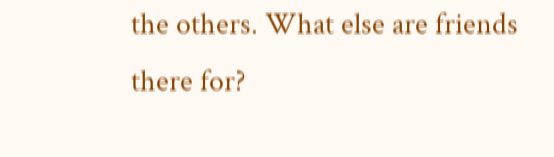the others. What else are friends there for?